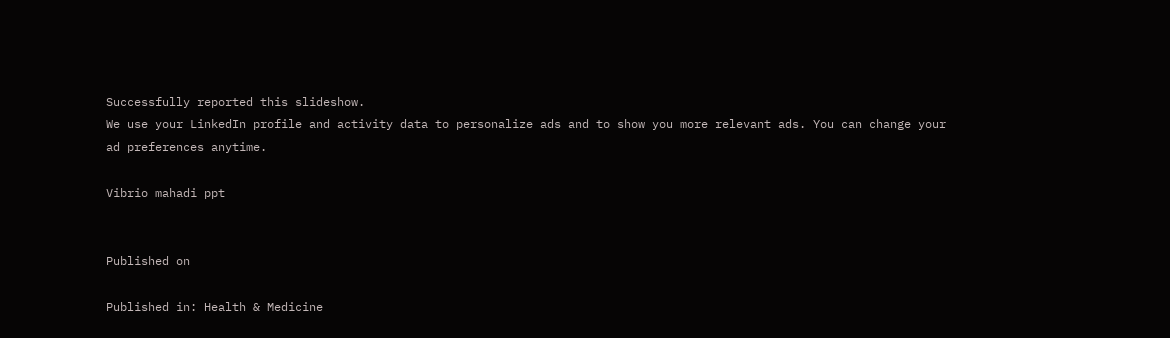Successfully reported this slideshow.
We use your LinkedIn profile and activity data to personalize ads and to show you more relevant ads. You can change your ad preferences anytime.

Vibrio mahadi ppt


Published on

Published in: Health & Medicine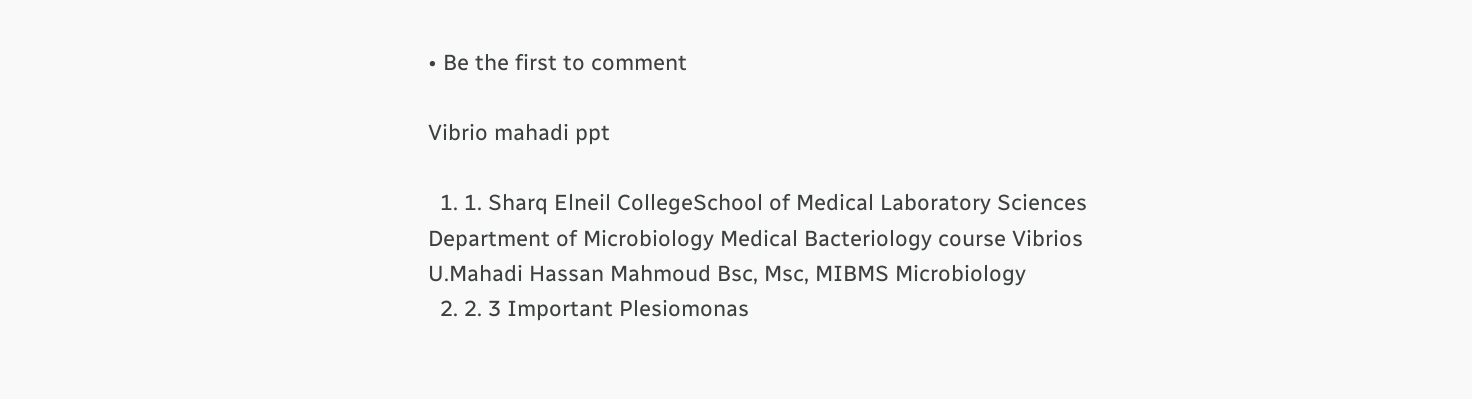• Be the first to comment

Vibrio mahadi ppt

  1. 1. Sharq Elneil CollegeSchool of Medical Laboratory Sciences Department of Microbiology Medical Bacteriology course Vibrios U.Mahadi Hassan Mahmoud Bsc, Msc, MIBMS Microbiology
  2. 2. 3 Important Plesiomonas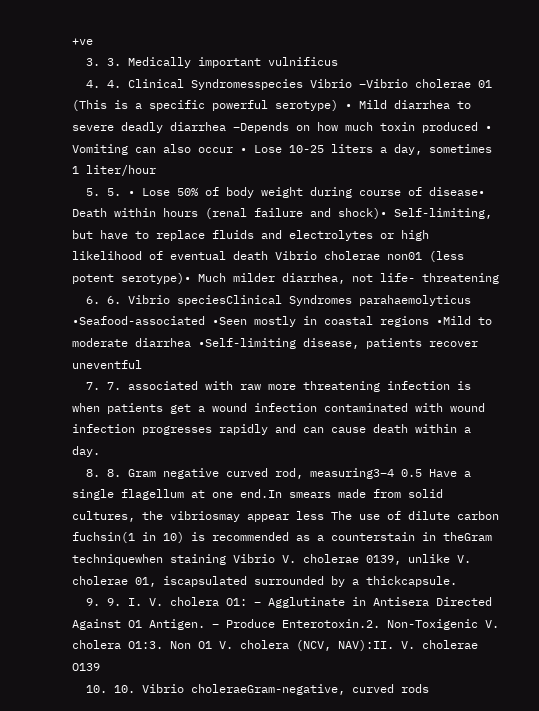+ve
  3. 3. Medically important vulnificus
  4. 4. Clinical Syndromesspecies Vibrio –Vibrio cholerae 01 (This is a specific powerful serotype) • Mild diarrhea to severe deadly diarrhea –Depends on how much toxin produced • Vomiting can also occur • Lose 10-25 liters a day, sometimes 1 liter/hour
  5. 5. • Lose 50% of body weight during course of disease• Death within hours (renal failure and shock)• Self-limiting, but have to replace fluids and electrolytes or high likelihood of eventual death Vibrio cholerae non01 (less potent serotype)• Much milder diarrhea, not life- threatening
  6. 6. Vibrio speciesClinical Syndromes parahaemolyticus •Seafood-associated •Seen mostly in coastal regions •Mild to moderate diarrhea •Self-limiting disease, patients recover uneventful
  7. 7. associated with raw more threatening infection is when patients get a wound infection contaminated with wound infection progresses rapidly and can cause death within a day.
  8. 8. Gram negative curved rod, measuring3–4 0.5 Have a single flagellum at one end.In smears made from solid cultures, the vibriosmay appear less The use of dilute carbon fuchsin(1 in 10) is recommended as a counterstain in theGram techniquewhen staining Vibrio V. cholerae 0139, unlike V. cholerae 01, iscapsulated surrounded by a thickcapsule.
  9. 9. I. V. cholera O1: – Agglutinate in Antisera Directed Against O1 Antigen. – Produce Enterotoxin.2. Non-Toxigenic V. cholera O1:3. Non O1 V. cholera (NCV, NAV):II. V. cholerae O139
  10. 10. Vibrio choleraeGram-negative, curved rods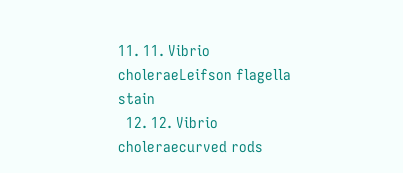11. 11. Vibrio choleraeLeifson flagella stain
  12. 12. Vibrio choleraecurved rods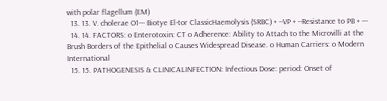with polar flagellum (EM)
  13. 13. V. cholerae O1--- Biotye El-tor ClassicHaemolysis (SRBC) + --VP + --Resistance to PB + ---
  14. 14. FACTORS: o Enterotoxin: CT o Adherence: Ability to Attach to the Microvilli at the Brush Borders of the Epithelial o Causes Widespread Disease. o Human Carriers: o Modern International
  15. 15. PATHOGENESIS & CLINICALINFECTION: Infectious Dose: period: Onset of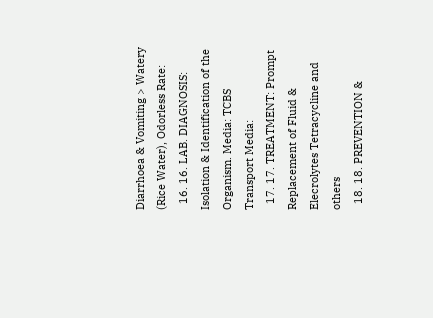Diarrhoea & Vomiting > Watery (Rice Water), Odorless Rate:
  16. 16. LAB. DIAGNOSIS: Isolation & Identification of the Organism. Media: TCBS Transport Media:
  17. 17. TREATMENT: Prompt Replacement of Fluid & Elecrolytes Tetracycline and others
  18. 18. PREVENTION &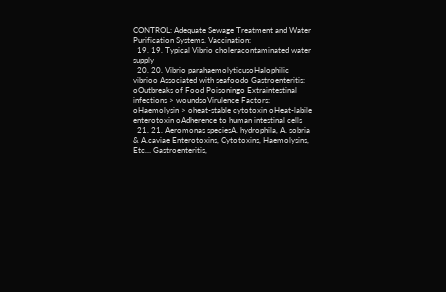CONTROL: Adequate Sewage Treatment and Water Purification Systems. Vaccination:
  19. 19. Typical Vibrio choleracontaminated water supply
  20. 20. Vibrio parahaemolyticusoHalophilic vibrioo Associated with seafoodo Gastroenteritis: oOutbreaks of Food Poisoningo Extraintestinal infections > woundsoVirulence Factors: oHaemolysin > oheat-stable cytotoxin oHeat-labile enterotoxin oAdherence to human intestinal cells
  21. 21. Aeromonas speciesA. hydrophila, A. sobria & A.caviae Enterotoxins, Cytotoxins, Haemolysins, Etc… Gastroenteritis,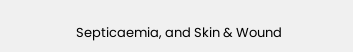Septicaemia, and Skin & Wound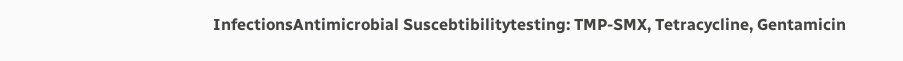InfectionsAntimicrobial Suscebtibilitytesting: TMP-SMX, Tetracycline, Gentamicin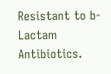Resistant to b-Lactam Antibiotics.